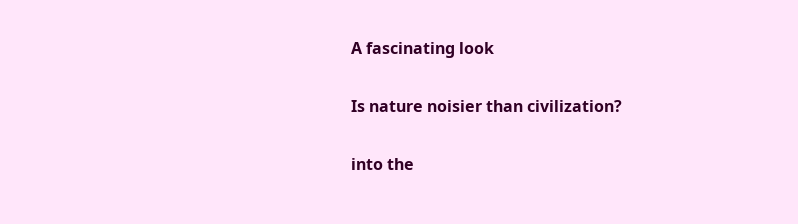A fascinating look

Is nature noisier than civilization?

into the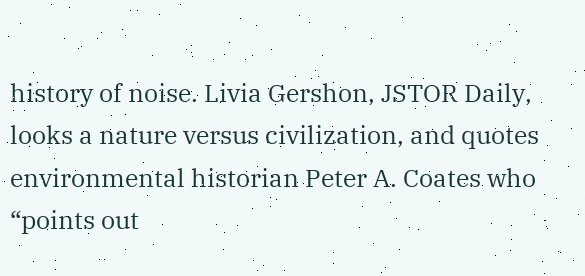history of noise. Livia Gershon, JSTOR Daily, looks a nature versus civilization, and quotes environmental historian Peter A. Coates who “points out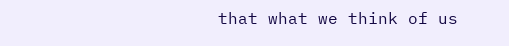that what we think of us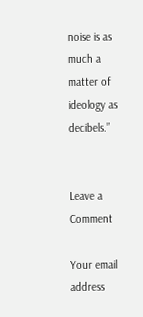noise is as much a matter of ideology as decibels.”


Leave a Comment

Your email address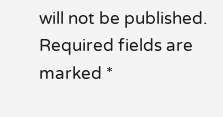will not be published. Required fields are marked *